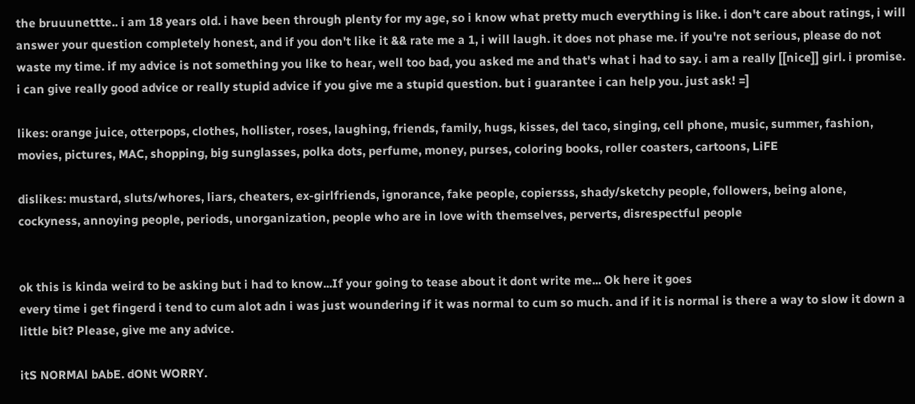the bruuunettte.. i am 18 years old. i have been through plenty for my age, so i know what pretty much everything is like. i don't care about ratings, i will answer your question completely honest, and if you don't like it && rate me a 1, i will laugh. it does not phase me. if you're not serious, please do not waste my time. if my advice is not something you like to hear, well too bad, you asked me and that's what i had to say. i am a really [[nice]] girl. i promise. i can give really good advice or really stupid advice if you give me a stupid question. but i guarantee i can help you. just ask! =]

likes: orange juice, otterpops, clothes, hollister, roses, laughing, friends, family, hugs, kisses, del taco, singing, cell phone, music, summer, fashion, movies, pictures, MAC, shopping, big sunglasses, polka dots, perfume, money, purses, coloring books, roller coasters, cartoons, LiFE

dislikes: mustard, sluts/whores, liars, cheaters, ex-girlfriends, ignorance, fake people, copiersss, shady/sketchy people, followers, being alone, cockyness, annoying people, periods, unorganization, people who are in love with themselves, perverts, disrespectful people


ok this is kinda weird to be asking but i had to know...If your going to tease about it dont write me... Ok here it goes
every time i get fingerd i tend to cum alot adn i was just woundering if it was normal to cum so much. and if it is normal is there a way to slow it down a little bit? Please, give me any advice.

itS NORMAl bAbE. dONt WORRY.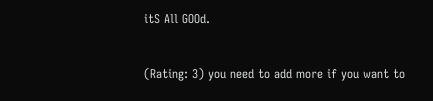itS All GOOd.


(Rating: 3) you need to add more if you want to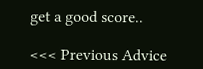get a good score..

<<< Previous Advice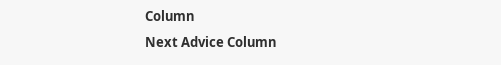Column
Next Advice Column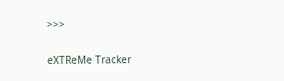>>>

eXTReMe Tracker